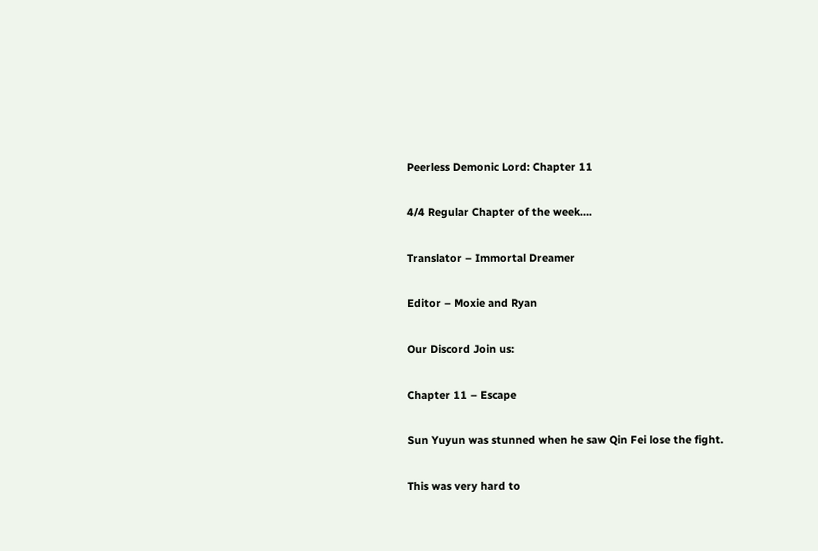Peerless Demonic Lord: Chapter 11

4/4 Regular Chapter of the week….

Translator – Immortal Dreamer

Editor – Moxie and Ryan

Our Discord Join us:

Chapter 11 – Escape

Sun Yuyun was stunned when he saw Qin Fei lose the fight.

This was very hard to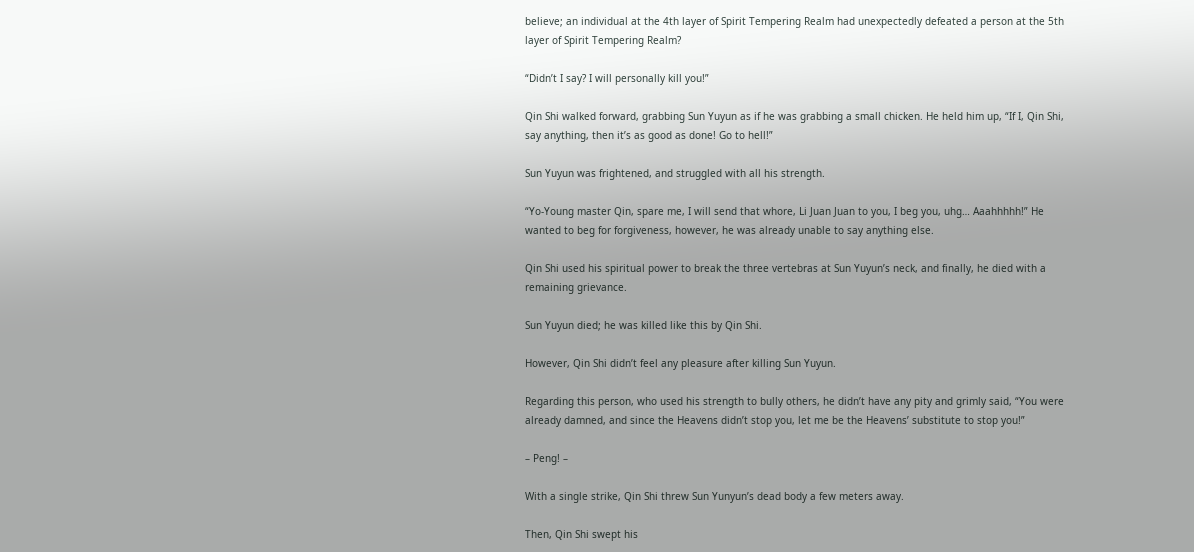believe; an individual at the 4th layer of Spirit Tempering Realm had unexpectedly defeated a person at the 5th layer of Spirit Tempering Realm?

“Didn’t I say? I will personally kill you!”

Qin Shi walked forward, grabbing Sun Yuyun as if he was grabbing a small chicken. He held him up, “If I, Qin Shi, say anything, then it’s as good as done! Go to hell!”

Sun Yuyun was frightened, and struggled with all his strength.

“Yo-Young master Qin, spare me, I will send that whore, Li Juan Juan to you, I beg you, uhg… Aaahhhhh!” He wanted to beg for forgiveness, however, he was already unable to say anything else.

Qin Shi used his spiritual power to break the three vertebras at Sun Yuyun’s neck, and finally, he died with a remaining grievance.

Sun Yuyun died; he was killed like this by Qin Shi.

However, Qin Shi didn’t feel any pleasure after killing Sun Yuyun.

Regarding this person, who used his strength to bully others, he didn’t have any pity and grimly said, “You were already damned, and since the Heavens didn’t stop you, let me be the Heavens’ substitute to stop you!”

– Peng! –

With a single strike, Qin Shi threw Sun Yunyun’s dead body a few meters away.

Then, Qin Shi swept his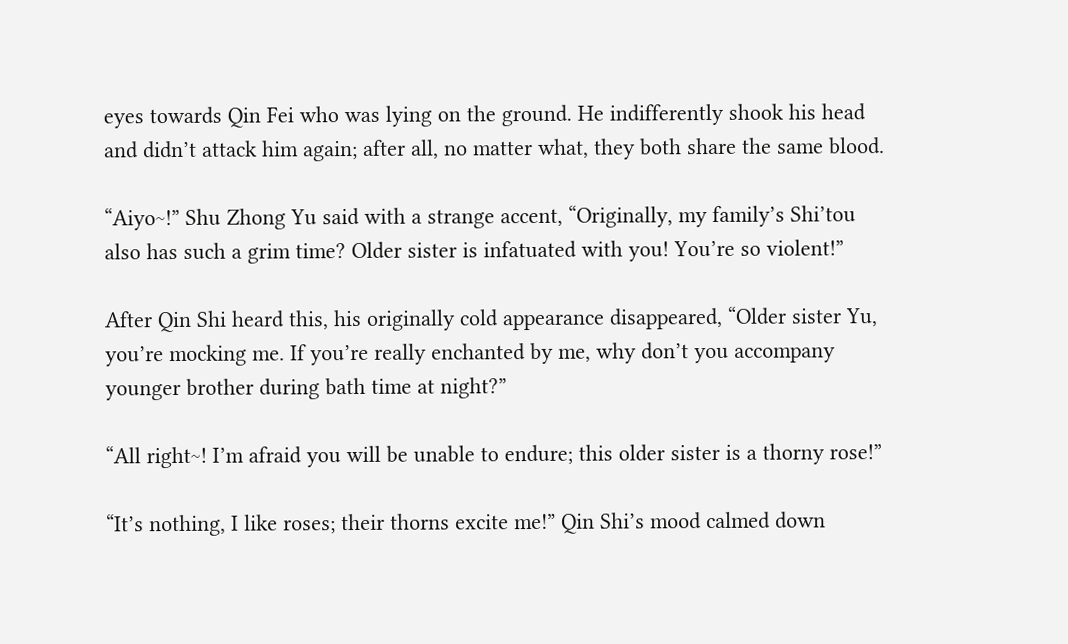eyes towards Qin Fei who was lying on the ground. He indifferently shook his head and didn’t attack him again; after all, no matter what, they both share the same blood.

“Aiyo~!” Shu Zhong Yu said with a strange accent, “Originally, my family’s Shi’tou also has such a grim time? Older sister is infatuated with you! You’re so violent!”

After Qin Shi heard this, his originally cold appearance disappeared, “Older sister Yu, you’re mocking me. If you’re really enchanted by me, why don’t you accompany younger brother during bath time at night?”

“All right~! I’m afraid you will be unable to endure; this older sister is a thorny rose!”

“It’s nothing, I like roses; their thorns excite me!” Qin Shi’s mood calmed down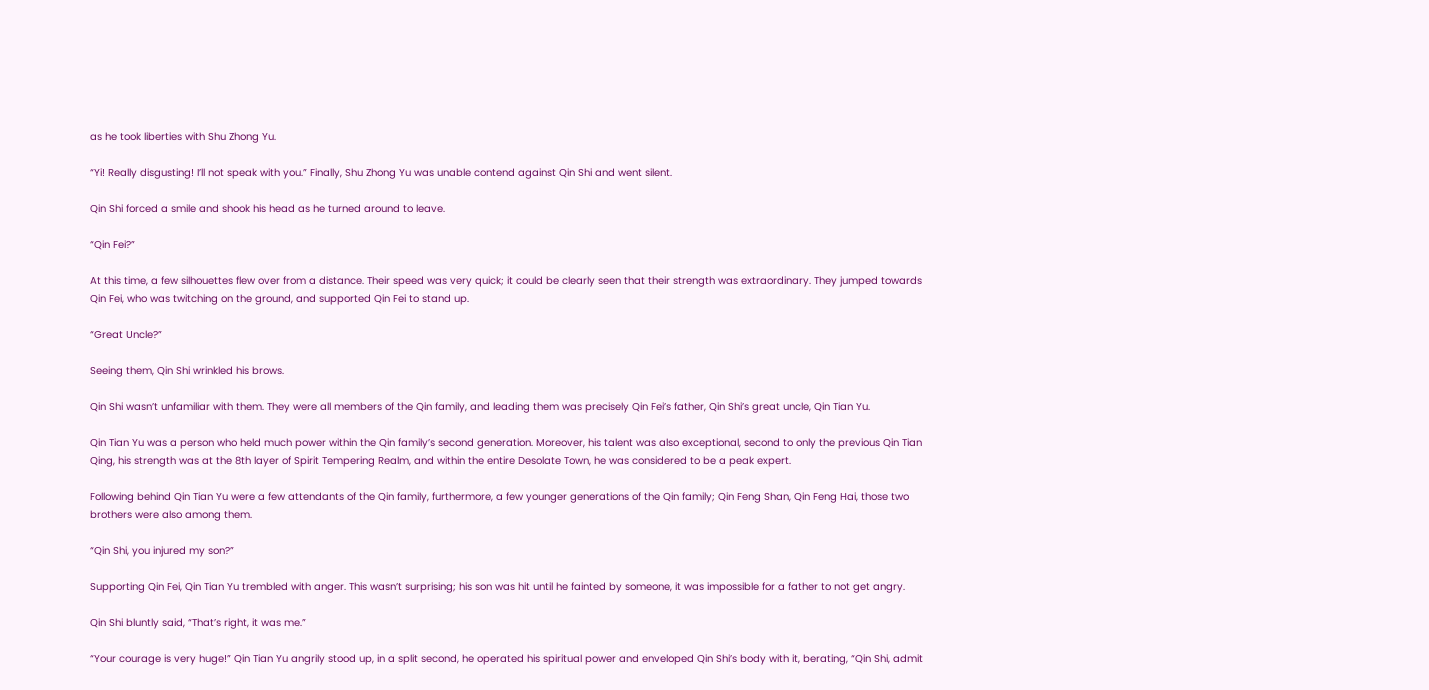as he took liberties with Shu Zhong Yu.

“Yi! Really disgusting! I’ll not speak with you.” Finally, Shu Zhong Yu was unable contend against Qin Shi and went silent.

Qin Shi forced a smile and shook his head as he turned around to leave.

“Qin Fei?”

At this time, a few silhouettes flew over from a distance. Their speed was very quick; it could be clearly seen that their strength was extraordinary. They jumped towards Qin Fei, who was twitching on the ground, and supported Qin Fei to stand up.

“Great Uncle?”

Seeing them, Qin Shi wrinkled his brows.

Qin Shi wasn’t unfamiliar with them. They were all members of the Qin family, and leading them was precisely Qin Fei’s father, Qin Shi’s great uncle, Qin Tian Yu.

Qin Tian Yu was a person who held much power within the Qin family’s second generation. Moreover, his talent was also exceptional, second to only the previous Qin Tian Qing, his strength was at the 8th layer of Spirit Tempering Realm, and within the entire Desolate Town, he was considered to be a peak expert.

Following behind Qin Tian Yu were a few attendants of the Qin family, furthermore, a few younger generations of the Qin family; Qin Feng Shan, Qin Feng Hai, those two brothers were also among them.

“Qin Shi, you injured my son?”

Supporting Qin Fei, Qin Tian Yu trembled with anger. This wasn’t surprising; his son was hit until he fainted by someone, it was impossible for a father to not get angry.

Qin Shi bluntly said, “That’s right, it was me.”

“Your courage is very huge!” Qin Tian Yu angrily stood up, in a split second, he operated his spiritual power and enveloped Qin Shi’s body with it, berating, “Qin Shi, admit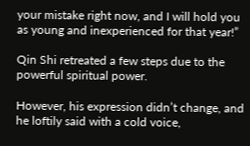your mistake right now, and I will hold you as young and inexperienced for that year!”

Qin Shi retreated a few steps due to the powerful spiritual power.

However, his expression didn’t change, and he loftily said with a cold voice,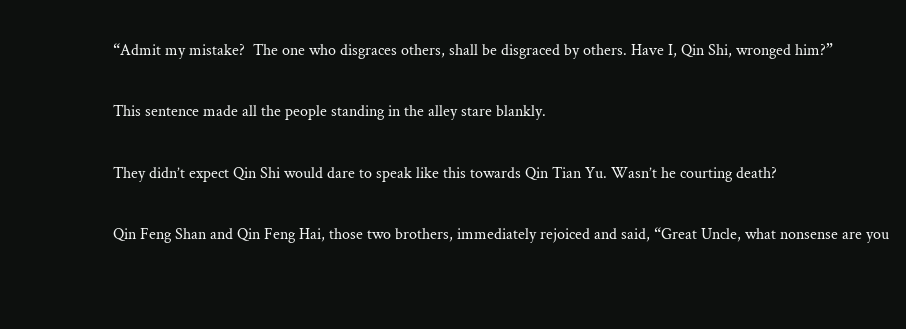“Admit my mistake?  The one who disgraces others, shall be disgraced by others. Have I, Qin Shi, wronged him?”

This sentence made all the people standing in the alley stare blankly.

They didn’t expect Qin Shi would dare to speak like this towards Qin Tian Yu. Wasn’t he courting death?

Qin Feng Shan and Qin Feng Hai, those two brothers, immediately rejoiced and said, “Great Uncle, what nonsense are you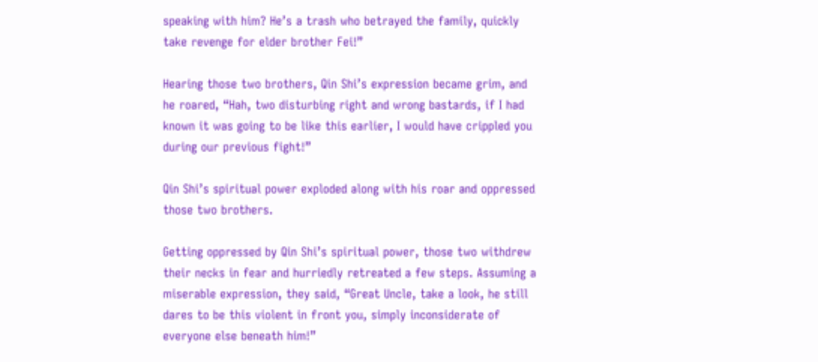speaking with him? He’s a trash who betrayed the family, quickly take revenge for elder brother Fei!”

Hearing those two brothers, Qin Shi’s expression became grim, and he roared, “Hah, two disturbing right and wrong bastards, if I had known it was going to be like this earlier, I would have crippled you during our previous fight!”

Qin Shi’s spiritual power exploded along with his roar and oppressed those two brothers.

Getting oppressed by Qin Shi’s spiritual power, those two withdrew their necks in fear and hurriedly retreated a few steps. Assuming a miserable expression, they said, “Great Uncle, take a look, he still dares to be this violent in front you, simply inconsiderate of everyone else beneath him!”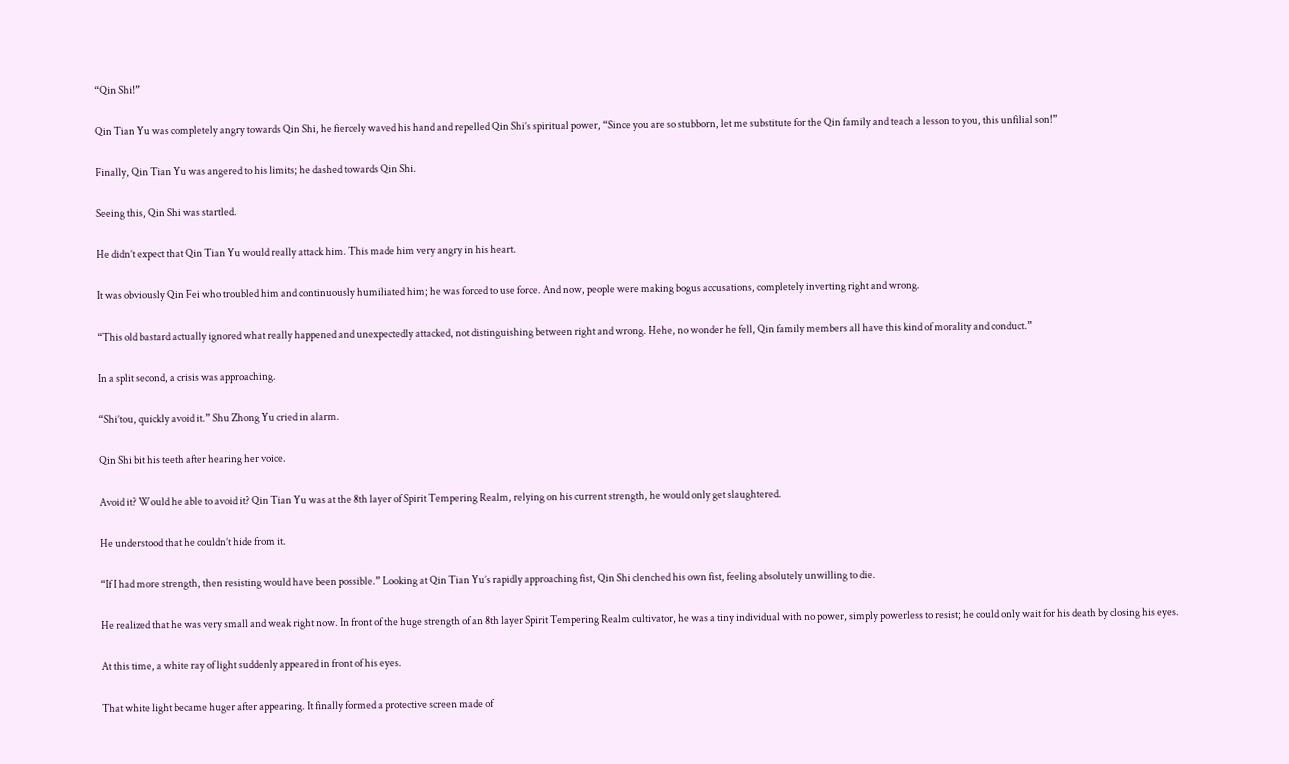“Qin Shi!”

Qin Tian Yu was completely angry towards Qin Shi, he fiercely waved his hand and repelled Qin Shi’s spiritual power, “Since you are so stubborn, let me substitute for the Qin family and teach a lesson to you, this unfilial son!”

Finally, Qin Tian Yu was angered to his limits; he dashed towards Qin Shi.

Seeing this, Qin Shi was startled.

He didn’t expect that Qin Tian Yu would really attack him. This made him very angry in his heart.

It was obviously Qin Fei who troubled him and continuously humiliated him; he was forced to use force. And now, people were making bogus accusations, completely inverting right and wrong.

“This old bastard actually ignored what really happened and unexpectedly attacked, not distinguishing between right and wrong. Hehe, no wonder he fell, Qin family members all have this kind of morality and conduct.”

In a split second, a crisis was approaching.

“Shi’tou, quickly avoid it.” Shu Zhong Yu cried in alarm.

Qin Shi bit his teeth after hearing her voice.

Avoid it? Would he able to avoid it? Qin Tian Yu was at the 8th layer of Spirit Tempering Realm, relying on his current strength, he would only get slaughtered.

He understood that he couldn’t hide from it.

“If I had more strength, then resisting would have been possible.” Looking at Qin Tian Yu’s rapidly approaching fist, Qin Shi clenched his own fist, feeling absolutely unwilling to die.

He realized that he was very small and weak right now. In front of the huge strength of an 8th layer Spirit Tempering Realm cultivator, he was a tiny individual with no power, simply powerless to resist; he could only wait for his death by closing his eyes.

At this time, a white ray of light suddenly appeared in front of his eyes.

That white light became huger after appearing. It finally formed a protective screen made of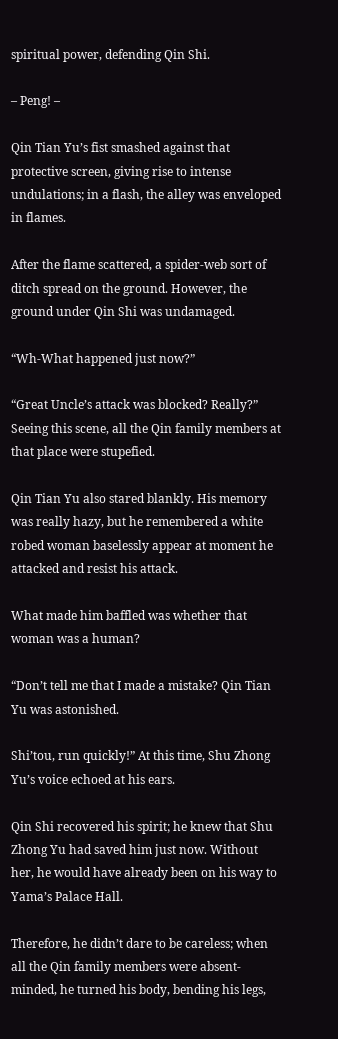spiritual power, defending Qin Shi.

– Peng! –

Qin Tian Yu’s fist smashed against that protective screen, giving rise to intense undulations; in a flash, the alley was enveloped in flames.

After the flame scattered, a spider-web sort of ditch spread on the ground. However, the ground under Qin Shi was undamaged.

“Wh-What happened just now?”

“Great Uncle’s attack was blocked? Really?” Seeing this scene, all the Qin family members at that place were stupefied.

Qin Tian Yu also stared blankly. His memory was really hazy, but he remembered a white robed woman baselessly appear at moment he attacked and resist his attack.

What made him baffled was whether that woman was a human?

“Don’t tell me that I made a mistake? Qin Tian Yu was astonished.

Shi’tou, run quickly!” At this time, Shu Zhong Yu’s voice echoed at his ears.

Qin Shi recovered his spirit; he knew that Shu Zhong Yu had saved him just now. Without her, he would have already been on his way to Yama’s Palace Hall.

Therefore, he didn’t dare to be careless; when all the Qin family members were absent-minded, he turned his body, bending his legs,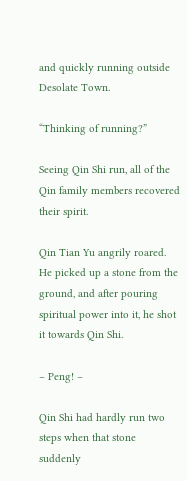and quickly running outside Desolate Town.

“Thinking of running?”

Seeing Qin Shi run, all of the Qin family members recovered their spirit.

Qin Tian Yu angrily roared. He picked up a stone from the ground, and after pouring spiritual power into it, he shot it towards Qin Shi.

– Peng! –

Qin Shi had hardly run two steps when that stone suddenly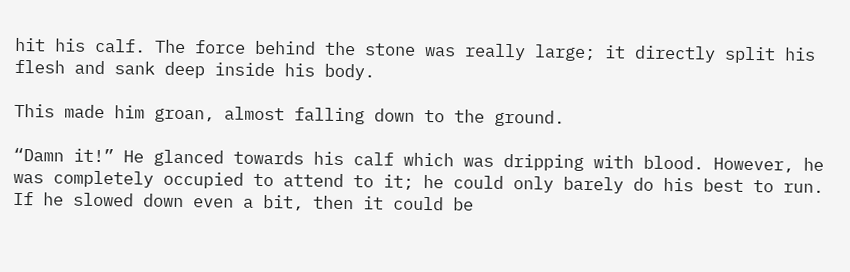hit his calf. The force behind the stone was really large; it directly split his flesh and sank deep inside his body.

This made him groan, almost falling down to the ground.

“Damn it!” He glanced towards his calf which was dripping with blood. However, he was completely occupied to attend to it; he could only barely do his best to run. If he slowed down even a bit, then it could be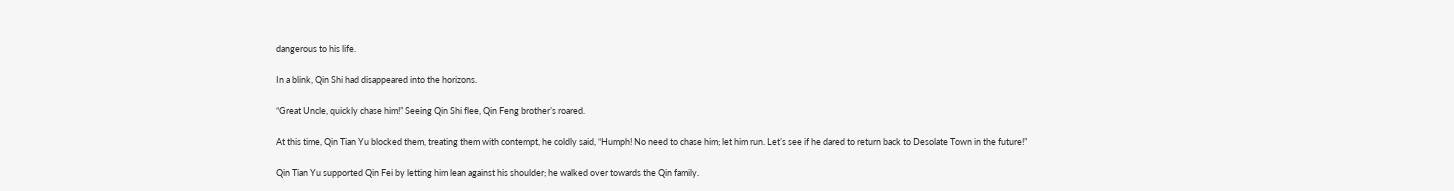dangerous to his life.

In a blink, Qin Shi had disappeared into the horizons.

“Great Uncle, quickly chase him!” Seeing Qin Shi flee, Qin Feng brother’s roared.

At this time, Qin Tian Yu blocked them, treating them with contempt, he coldly said, “Humph! No need to chase him; let him run. Let’s see if he dared to return back to Desolate Town in the future!”

Qin Tian Yu supported Qin Fei by letting him lean against his shoulder; he walked over towards the Qin family.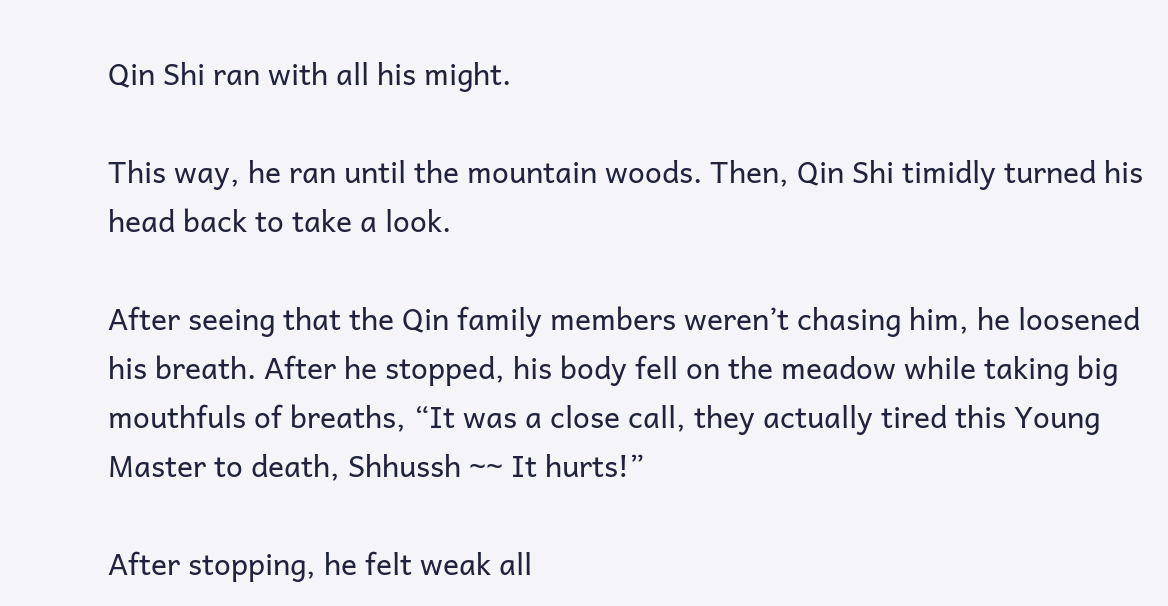Qin Shi ran with all his might.

This way, he ran until the mountain woods. Then, Qin Shi timidly turned his head back to take a look.

After seeing that the Qin family members weren’t chasing him, he loosened his breath. After he stopped, his body fell on the meadow while taking big mouthfuls of breaths, “It was a close call, they actually tired this Young Master to death, Shhussh ~~ It hurts!”

After stopping, he felt weak all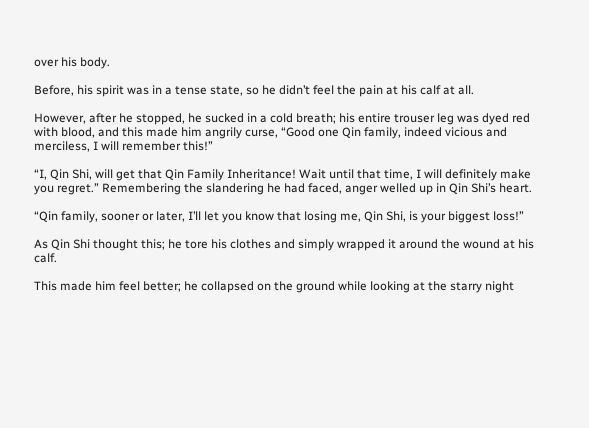over his body.

Before, his spirit was in a tense state, so he didn’t feel the pain at his calf at all.

However, after he stopped, he sucked in a cold breath; his entire trouser leg was dyed red with blood, and this made him angrily curse, “Good one Qin family, indeed vicious and merciless, I will remember this!”

“I, Qin Shi, will get that Qin Family Inheritance! Wait until that time, I will definitely make you regret.” Remembering the slandering he had faced, anger welled up in Qin Shi’s heart.

“Qin family, sooner or later, I’ll let you know that losing me, Qin Shi, is your biggest loss!”

As Qin Shi thought this; he tore his clothes and simply wrapped it around the wound at his calf.

This made him feel better; he collapsed on the ground while looking at the starry night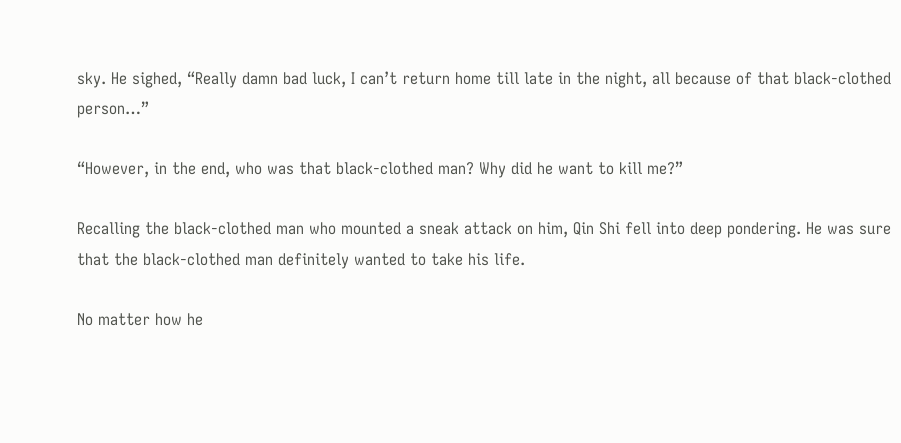sky. He sighed, “Really damn bad luck, I can’t return home till late in the night, all because of that black-clothed person…”

“However, in the end, who was that black-clothed man? Why did he want to kill me?”

Recalling the black-clothed man who mounted a sneak attack on him, Qin Shi fell into deep pondering. He was sure that the black-clothed man definitely wanted to take his life.

No matter how he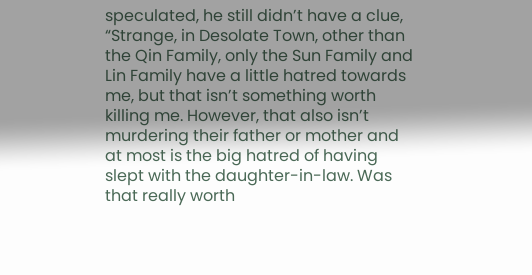speculated, he still didn’t have a clue, “Strange, in Desolate Town, other than the Qin Family, only the Sun Family and Lin Family have a little hatred towards me, but that isn’t something worth killing me. However, that also isn’t murdering their father or mother and at most is the big hatred of having slept with the daughter-in-law. Was that really worth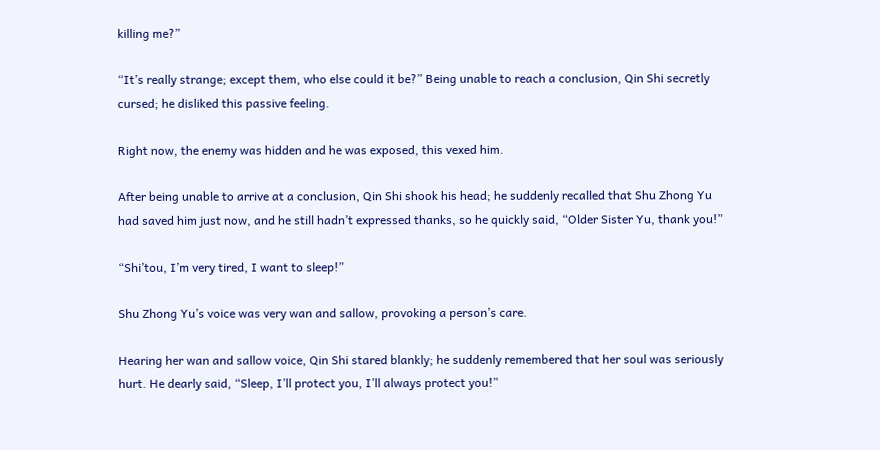killing me?”

“It’s really strange; except them, who else could it be?” Being unable to reach a conclusion, Qin Shi secretly cursed; he disliked this passive feeling.

Right now, the enemy was hidden and he was exposed, this vexed him.

After being unable to arrive at a conclusion, Qin Shi shook his head; he suddenly recalled that Shu Zhong Yu had saved him just now, and he still hadn’t expressed thanks, so he quickly said, “Older Sister Yu, thank you!”

“Shi’tou, I’m very tired, I want to sleep!”

Shu Zhong Yu’s voice was very wan and sallow, provoking a person’s care.

Hearing her wan and sallow voice, Qin Shi stared blankly; he suddenly remembered that her soul was seriously hurt. He dearly said, “Sleep, I’ll protect you, I’ll always protect you!”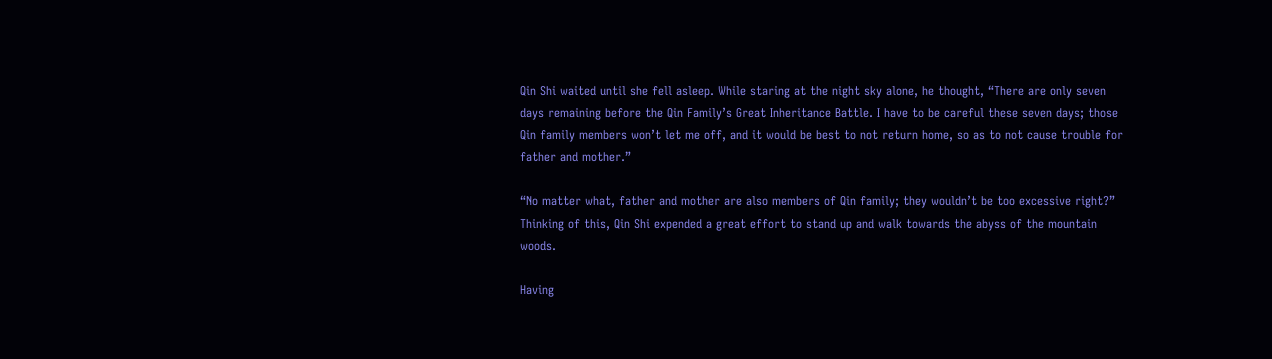Qin Shi waited until she fell asleep. While staring at the night sky alone, he thought, “There are only seven days remaining before the Qin Family’s Great Inheritance Battle. I have to be careful these seven days; those Qin family members won’t let me off, and it would be best to not return home, so as to not cause trouble for father and mother.”

“No matter what, father and mother are also members of Qin family; they wouldn’t be too excessive right?” Thinking of this, Qin Shi expended a great effort to stand up and walk towards the abyss of the mountain woods.

Having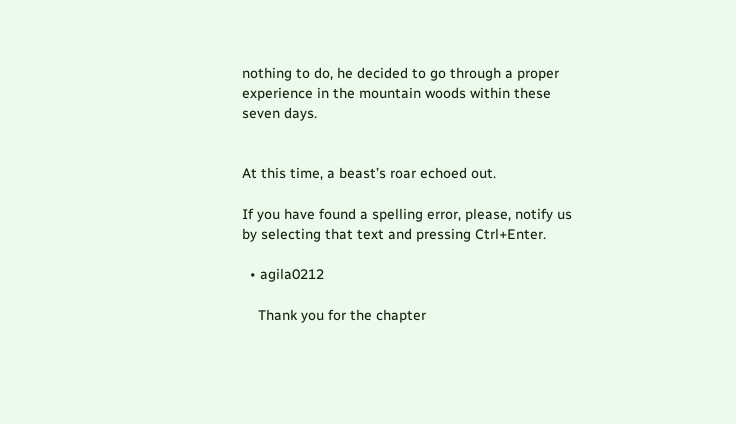nothing to do, he decided to go through a proper experience in the mountain woods within these seven days.


At this time, a beast’s roar echoed out.

If you have found a spelling error, please, notify us by selecting that text and pressing Ctrl+Enter.

  • agila0212

    Thank you for the chapter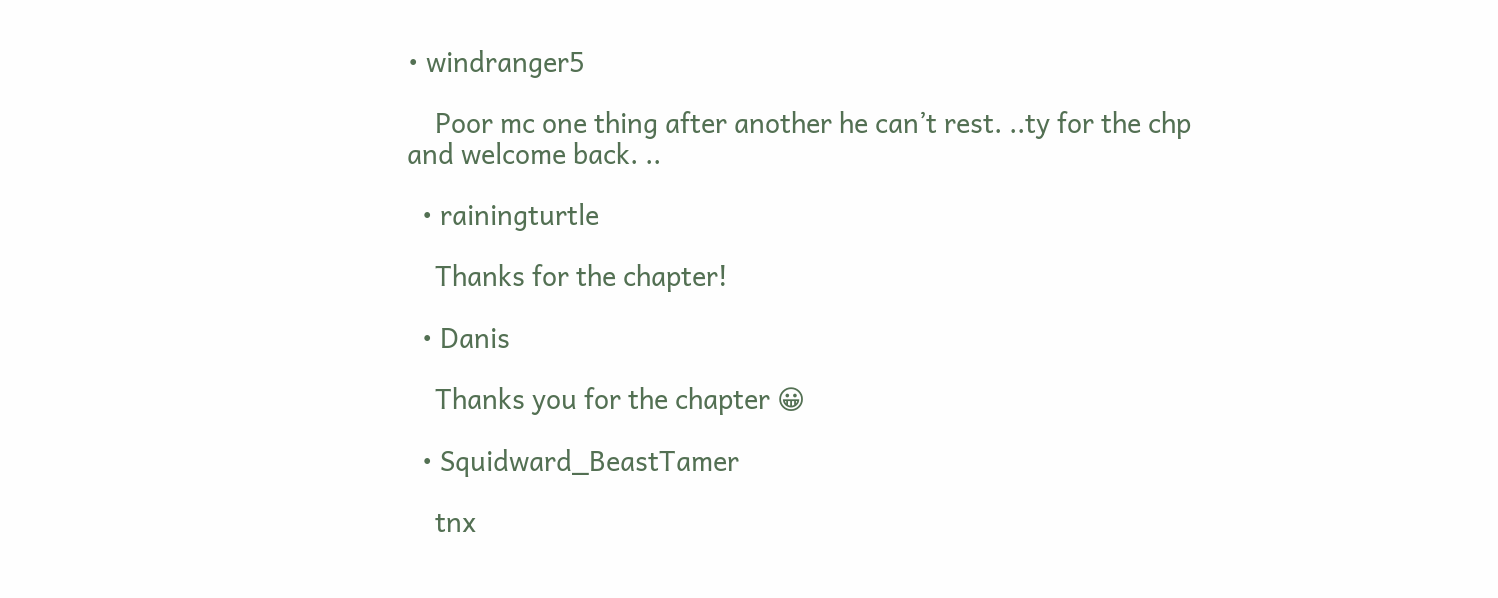• windranger5

    Poor mc one thing after another he can’t rest. ..ty for the chp and welcome back. ..

  • rainingturtle

    Thanks for the chapter!

  • Danis

    Thanks you for the chapter 😀

  • Squidward_BeastTamer

    tnx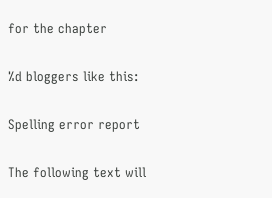for the chapter

%d bloggers like this:

Spelling error report

The following text will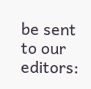be sent to our editors: